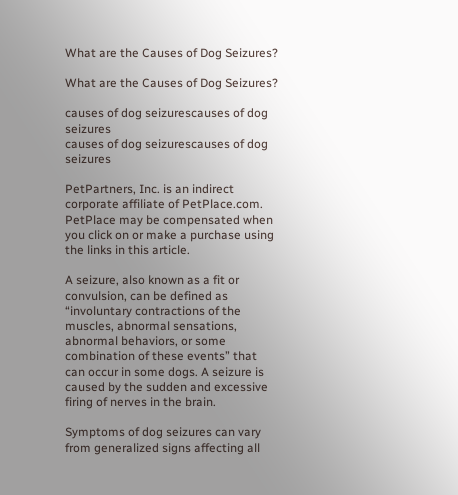What are the Causes of Dog Seizures?

What are the Causes of Dog Seizures?

causes of dog seizurescauses of dog seizures
causes of dog seizurescauses of dog seizures

PetPartners, Inc. is an indirect corporate affiliate of PetPlace.com. PetPlace may be compensated when you click on or make a purchase using the links in this article.

A seizure, also known as a fit or convulsion, can be defined as “involuntary contractions of the muscles, abnormal sensations, abnormal behaviors, or some combination of these events” that can occur in some dogs. A seizure is caused by the sudden and excessive firing of nerves in the brain.

Symptoms of dog seizures can vary from generalized signs affecting all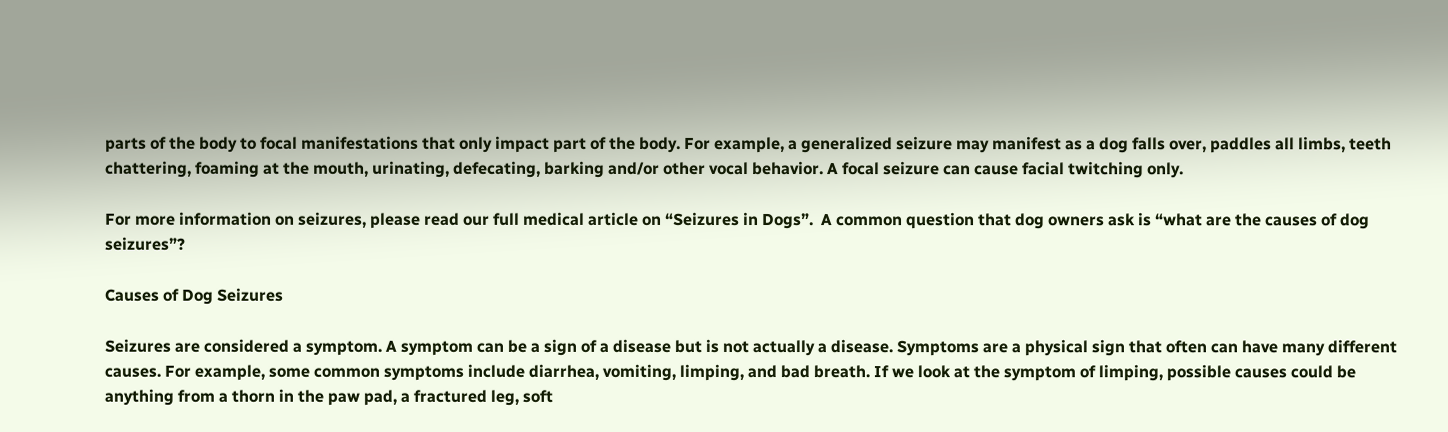parts of the body to focal manifestations that only impact part of the body. For example, a generalized seizure may manifest as a dog falls over, paddles all limbs, teeth chattering, foaming at the mouth, urinating, defecating, barking and/or other vocal behavior. A focal seizure can cause facial twitching only.

For more information on seizures, please read our full medical article on “Seizures in Dogs”.  A common question that dog owners ask is “what are the causes of dog seizures”?

Causes of Dog Seizures

Seizures are considered a symptom. A symptom can be a sign of a disease but is not actually a disease. Symptoms are a physical sign that often can have many different causes. For example, some common symptoms include diarrhea, vomiting, limping, and bad breath. If we look at the symptom of limping, possible causes could be anything from a thorn in the paw pad, a fractured leg, soft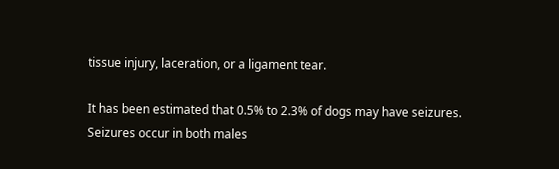tissue injury, laceration, or a ligament tear.

It has been estimated that 0.5% to 2.3% of dogs may have seizures. Seizures occur in both males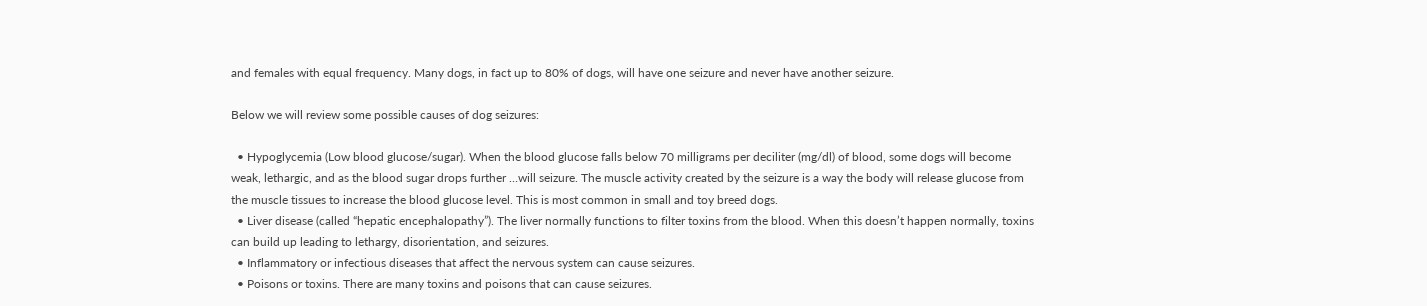and females with equal frequency. Many dogs, in fact up to 80% of dogs, will have one seizure and never have another seizure.

Below we will review some possible causes of dog seizures:

  • Hypoglycemia (Low blood glucose/sugar). When the blood glucose falls below 70 milligrams per deciliter (mg/dl) of blood, some dogs will become weak, lethargic, and as the blood sugar drops further …will seizure. The muscle activity created by the seizure is a way the body will release glucose from the muscle tissues to increase the blood glucose level. This is most common in small and toy breed dogs.
  • Liver disease (called “hepatic encephalopathy”). The liver normally functions to filter toxins from the blood. When this doesn’t happen normally, toxins can build up leading to lethargy, disorientation, and seizures.
  • Inflammatory or infectious diseases that affect the nervous system can cause seizures.
  • Poisons or toxins. There are many toxins and poisons that can cause seizures.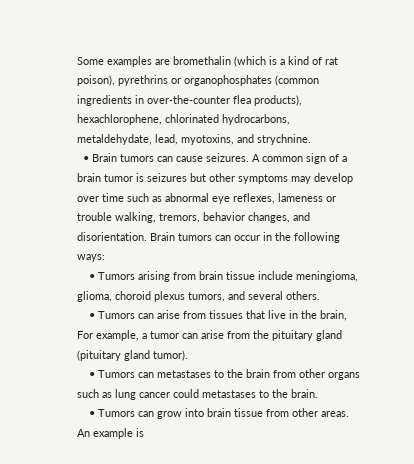Some examples are bromethalin (which is a kind of rat poison), pyrethrins or organophosphates (common ingredients in over-the-counter flea products), hexachlorophene, chlorinated hydrocarbons, metaldehydate, lead, myotoxins, and strychnine.
  • Brain tumors can cause seizures. A common sign of a brain tumor is seizures but other symptoms may develop over time such as abnormal eye reflexes, lameness or trouble walking, tremors, behavior changes, and disorientation. Brain tumors can occur in the following ways:
    • Tumors arising from brain tissue include meningioma, glioma, choroid plexus tumors, and several others.
    • Tumors can arise from tissues that live in the brain, For example, a tumor can arise from the pituitary gland (pituitary gland tumor).
    • Tumors can metastases to the brain from other organs such as lung cancer could metastases to the brain.
    • Tumors can grow into brain tissue from other areas. An example is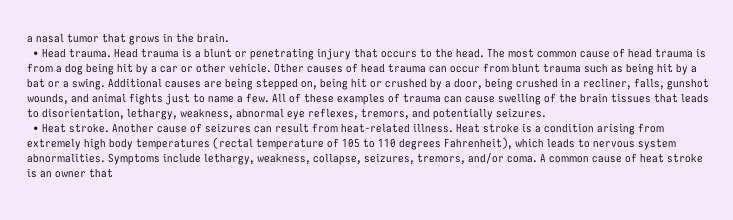a nasal tumor that grows in the brain.
  • Head trauma. Head trauma is a blunt or penetrating injury that occurs to the head. The most common cause of head trauma is from a dog being hit by a car or other vehicle. Other causes of head trauma can occur from blunt trauma such as being hit by a bat or a swing. Additional causes are being stepped on, being hit or crushed by a door, being crushed in a recliner, falls, gunshot wounds, and animal fights just to name a few. All of these examples of trauma can cause swelling of the brain tissues that leads to disorientation, lethargy, weakness, abnormal eye reflexes, tremors, and potentially seizures.
  • Heat stroke. Another cause of seizures can result from heat-related illness. Heat stroke is a condition arising from extremely high body temperatures (rectal temperature of 105 to 110 degrees Fahrenheit), which leads to nervous system abnormalities. Symptoms include lethargy, weakness, collapse, seizures, tremors, and/or coma. A common cause of heat stroke is an owner that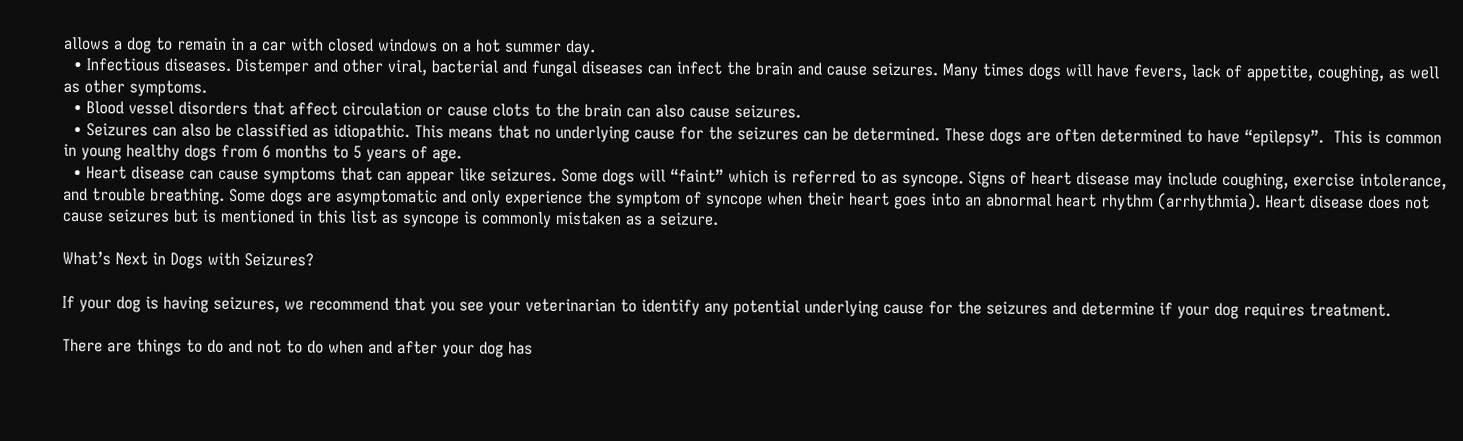allows a dog to remain in a car with closed windows on a hot summer day.
  • Infectious diseases. Distemper and other viral, bacterial and fungal diseases can infect the brain and cause seizures. Many times dogs will have fevers, lack of appetite, coughing, as well as other symptoms.
  • Blood vessel disorders that affect circulation or cause clots to the brain can also cause seizures.
  • Seizures can also be classified as idiopathic. This means that no underlying cause for the seizures can be determined. These dogs are often determined to have “epilepsy”.  This is common in young healthy dogs from 6 months to 5 years of age.
  • Heart disease can cause symptoms that can appear like seizures. Some dogs will “faint” which is referred to as syncope. Signs of heart disease may include coughing, exercise intolerance, and trouble breathing. Some dogs are asymptomatic and only experience the symptom of syncope when their heart goes into an abnormal heart rhythm (arrhythmia). Heart disease does not cause seizures but is mentioned in this list as syncope is commonly mistaken as a seizure.

What’s Next in Dogs with Seizures?

If your dog is having seizures, we recommend that you see your veterinarian to identify any potential underlying cause for the seizures and determine if your dog requires treatment.

There are things to do and not to do when and after your dog has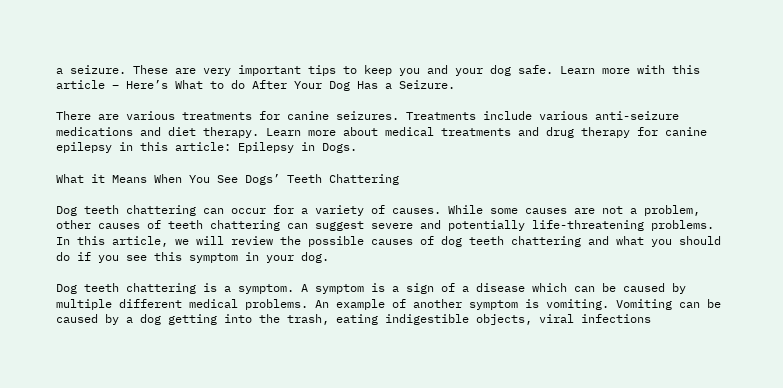a seizure. These are very important tips to keep you and your dog safe. Learn more with this article – Here’s What to do After Your Dog Has a Seizure.

There are various treatments for canine seizures. Treatments include various anti-seizure medications and diet therapy. Learn more about medical treatments and drug therapy for canine epilepsy in this article: Epilepsy in Dogs.

What it Means When You See Dogs’ Teeth Chattering

Dog teeth chattering can occur for a variety of causes. While some causes are not a problem, other causes of teeth chattering can suggest severe and potentially life-threatening problems. In this article, we will review the possible causes of dog teeth chattering and what you should do if you see this symptom in your dog.

Dog teeth chattering is a symptom. A symptom is a sign of a disease which can be caused by multiple different medical problems. An example of another symptom is vomiting. Vomiting can be caused by a dog getting into the trash, eating indigestible objects, viral infections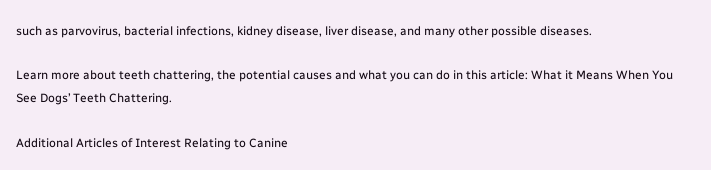such as parvovirus, bacterial infections, kidney disease, liver disease, and many other possible diseases.

Learn more about teeth chattering, the potential causes and what you can do in this article: What it Means When You See Dogs’ Teeth Chattering.

Additional Articles of Interest Relating to Canine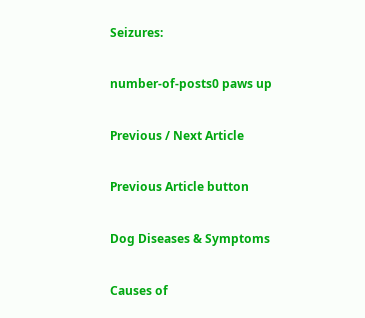Seizures:

number-of-posts0 paws up

Previous / Next Article

Previous Article button

Dog Diseases & Symptoms

Causes of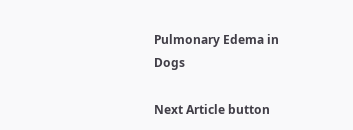Pulmonary Edema in Dogs

Next Article button